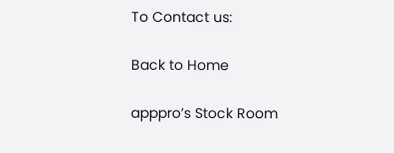To Contact us:

Back to Home

apppro’s Stock Room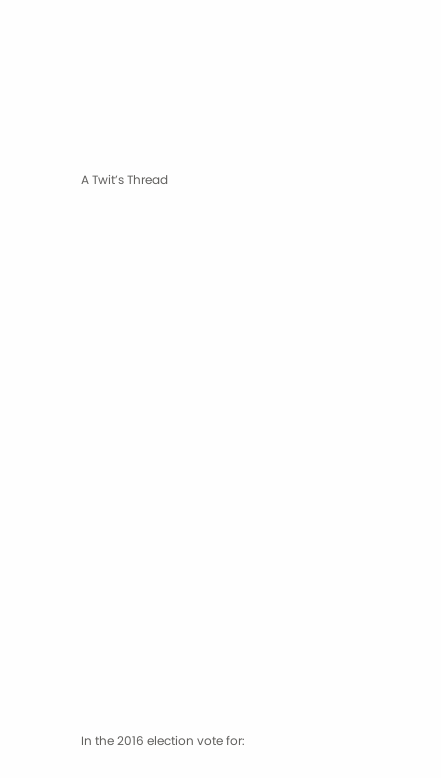A Twit’s Thread



































In the 2016 election vote for: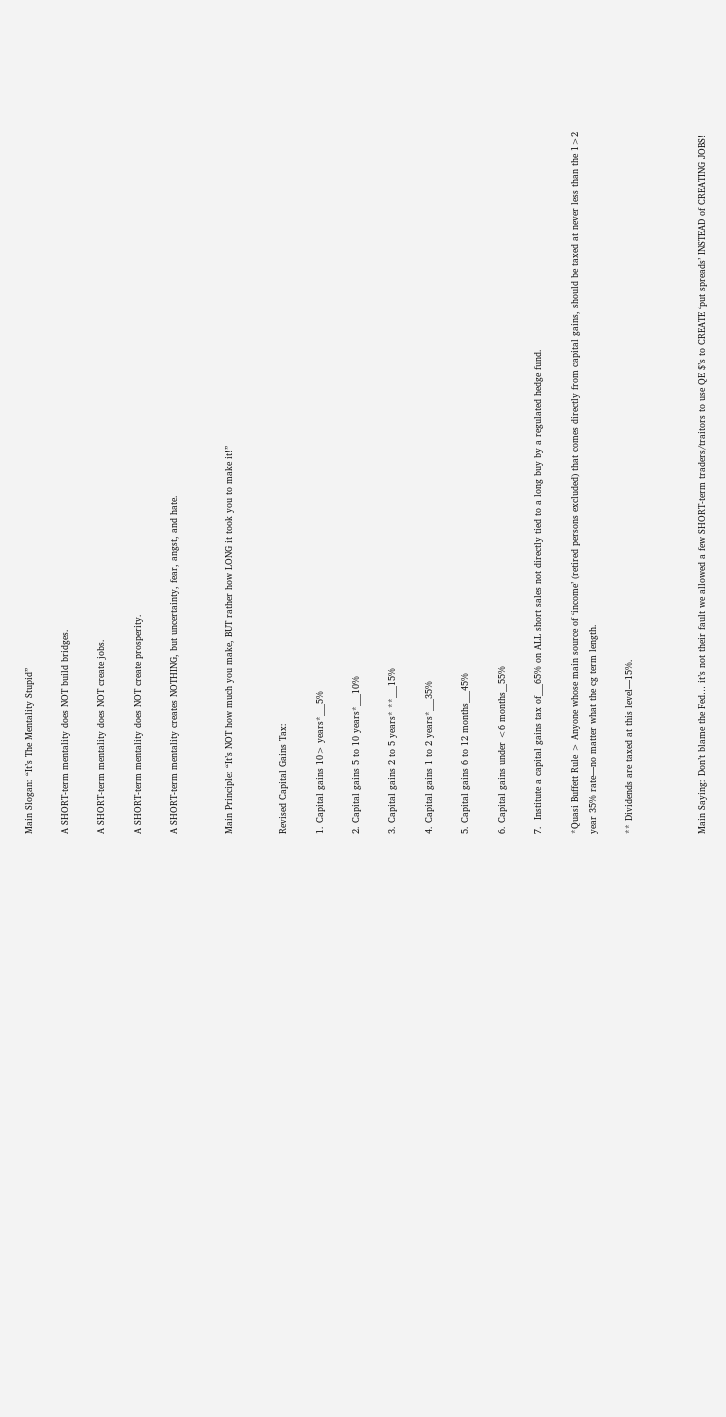Main Slogan: “It’s The Mentality Stupid”

A SHORT-term mentality does NOT build bridges.

A SHORT-term mentality does NOT create jobs.

A SHORT-term mentality does NOT create prosperity.

A SHORT-term mentality creates NOTHING, but uncertainty, fear, angst, and hate.


Main Principle: “It’s NOT how much you make, BUT rather how LONG it took you to make it!”


Revised Capital Gains Tax:

1. Capital gains 10> years*___5%

2. Capital gains 5 to 10 years*___10%

3. Capital gains 2 to 5 years* **___15%

4. Capital gains 1 to 2 years*___35%

5. Capital gains 6 to 12 months___45%

6. Capital gains under <6 months__55%

7.  Institute a capital gains tax of___65% on ALL short sales not directly tied to a long buy by a regulated hedge fund.

*Quasi Buffett Rule > Anyone whose main source of ‘income’ (retired persons excluded) that comes directly from capital gains, should be taxed at never less than the 1>2 year 35% rate—no matter what the cg term length.

** Dividends are taxed at this level—15%.



Main Saying: Don’t blame the Fed… it’s not their fault we allowed a few SHORT-term traders/traitors to use QE $’s to CREATE ‘put spreads’ INSTEAD of CREATING JOBS!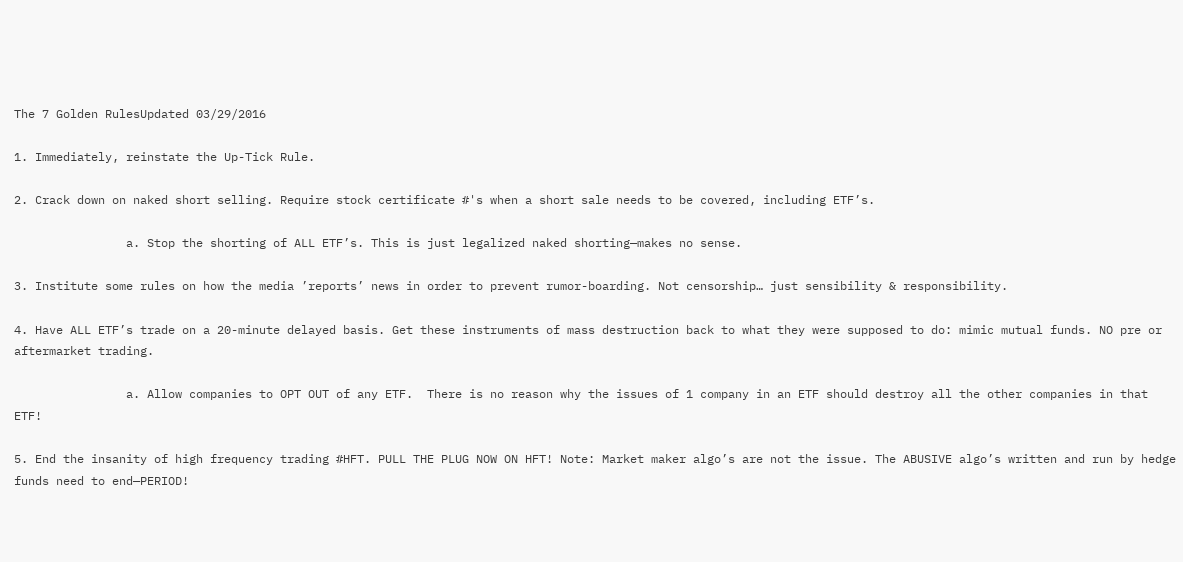The 7 Golden RulesUpdated 03/29/2016

1. Immediately, reinstate the Up-Tick Rule.

2. Crack down on naked short selling. Require stock certificate #'s when a short sale needs to be covered, including ETF’s.

                a. Stop the shorting of ALL ETF’s. This is just legalized naked shorting—makes no sense.

3. Institute some rules on how the media ’reports’ news in order to prevent rumor-boarding. Not censorship… just sensibility & responsibility.

4. Have ALL ETF’s trade on a 20-minute delayed basis. Get these instruments of mass destruction back to what they were supposed to do: mimic mutual funds. NO pre or aftermarket trading.

                a. Allow companies to OPT OUT of any ETF.  There is no reason why the issues of 1 company in an ETF should destroy all the other companies in that ETF!

5. End the insanity of high frequency trading #HFT. PULL THE PLUG NOW ON HFT! Note: Market maker algo’s are not the issue. The ABUSIVE algo’s written and run by hedge funds need to end—PERIOD!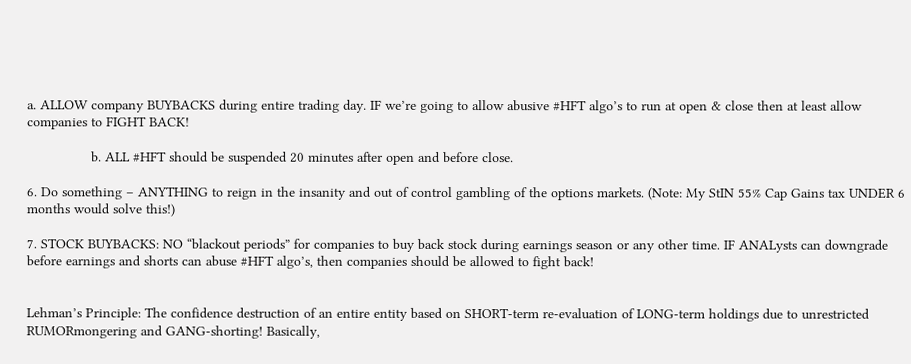a. ALLOW company BUYBACKS during entire trading day. IF we’re going to allow abusive #HFT algo’s to run at open & close then at least allow companies to FIGHT BACK!

                b. ALL #HFT should be suspended 20 minutes after open and before close.

6. Do something – ANYTHING to reign in the insanity and out of control gambling of the options markets. (Note: My StIN 55% Cap Gains tax UNDER 6 months would solve this!)

7. STOCK BUYBACKS: NO “blackout periods” for companies to buy back stock during earnings season or any other time. IF ANALysts can downgrade before earnings and shorts can abuse #HFT algo’s, then companies should be allowed to fight back!


Lehman’s Principle: The confidence destruction of an entire entity based on SHORT-term re-evaluation of LONG-term holdings due to unrestricted RUMORmongering and GANG-shorting! Basically,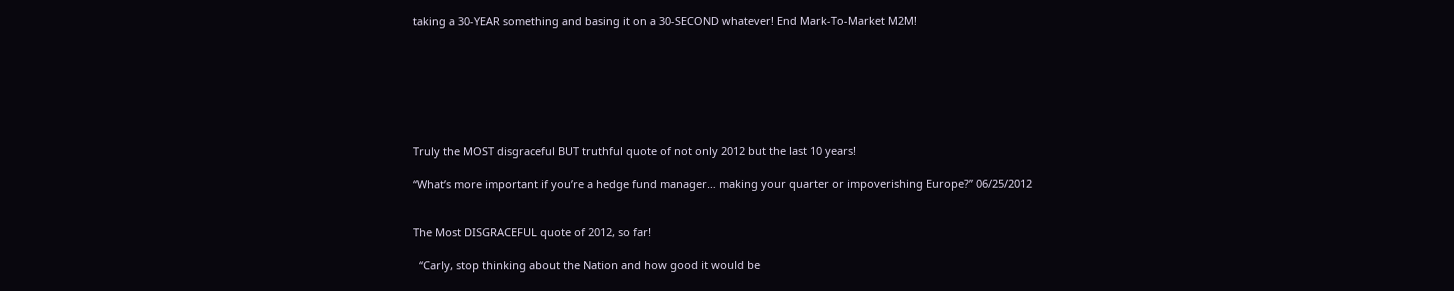taking a 30-YEAR something and basing it on a 30-SECOND whatever! End Mark-To-Market M2M!







Truly the MOST disgraceful BUT truthful quote of not only 2012 but the last 10 years!

“What’s more important if you’re a hedge fund manager… making your quarter or impoverishing Europe?” 06/25/2012


The Most DISGRACEFUL quote of 2012, so far!

  “Carly, stop thinking about the Nation and how good it would be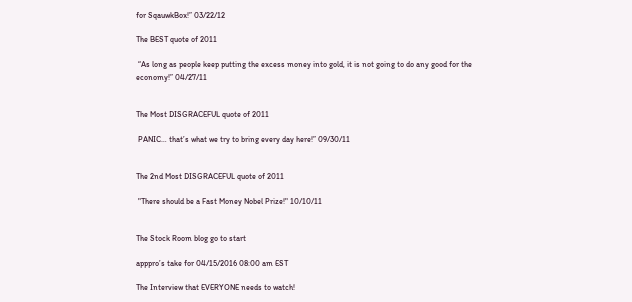for SqauwkBox!” 03/22/12

The BEST quote of 2011

 “As long as people keep putting the excess money into gold, it is not going to do any good for the economy!” 04/27/11


The Most DISGRACEFUL quote of 2011

 PANIC… that’s what we try to bring every day here!” 09/30/11


The 2nd Most DISGRACEFUL quote of 2011

 "There should be a Fast Money Nobel Prize!" 10/10/11


The Stock Room blog go to start

apppro’s take for 04/15/2016 08:00 am EST

The Interview that EVERYONE needs to watch!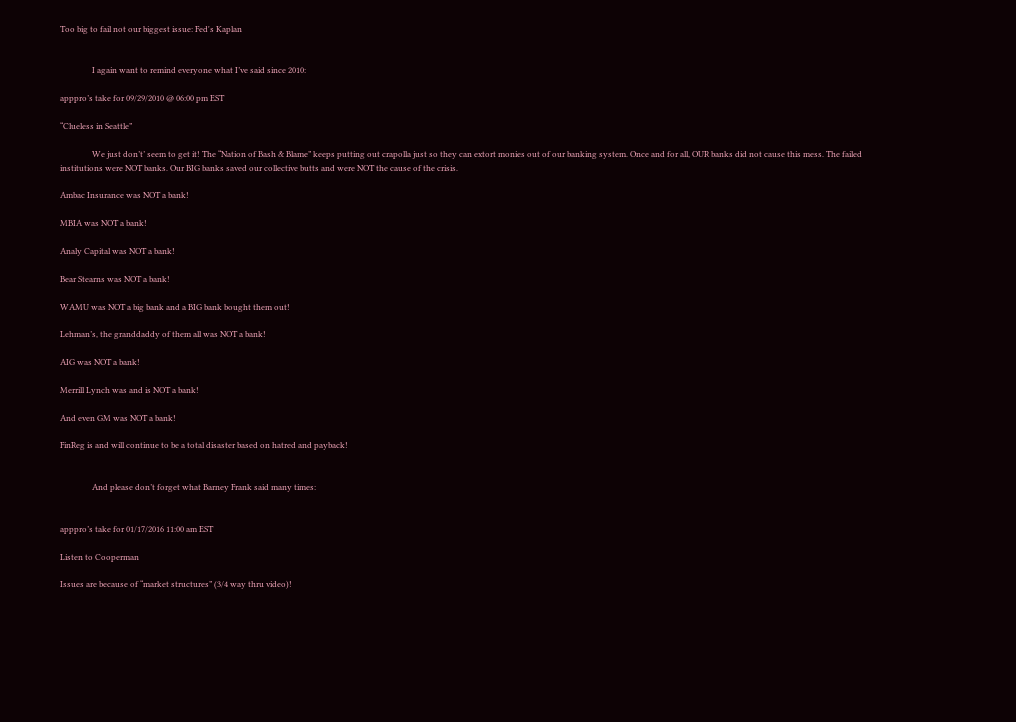Too big to fail not our biggest issue: Fed's Kaplan


                I again want to remind everyone what I’ve said since 2010:

apppro’s take for 09/29/2010 @ 06:00 pm EST

“Clueless in Seattle”

                We just don’t’ seem to get it! The “Nation of Bash & Blame” keeps putting out crapolla just so they can extort monies out of our banking system. Once and for all, OUR banks did not cause this mess. The failed institutions were NOT banks. Our BIG banks saved our collective butts and were NOT the cause of the crisis.

Ambac Insurance was NOT a bank!

MBIA was NOT a bank!

Analy Capital was NOT a bank!

Bear Stearns was NOT a bank!

WAMU was NOT a big bank and a BIG bank bought them out!

Lehman’s, the granddaddy of them all was NOT a bank!

AIG was NOT a bank!

Merrill Lynch was and is NOT a bank!

And even GM was NOT a bank!

FinReg is and will continue to be a total disaster based on hatred and payback!


                And please don’t forget what Barney Frank said many times:


apppro’s take for 01/17/2016 11:00 am EST

Listen to Cooperman

Issues are because of “market structures” (3/4 way thru video)!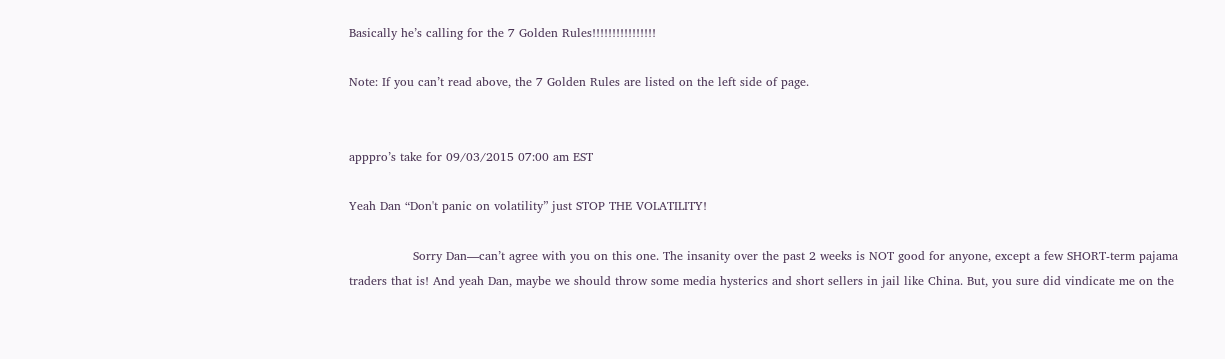Basically he’s calling for the 7 Golden Rules!!!!!!!!!!!!!!!!

Note: If you can’t read above, the 7 Golden Rules are listed on the left side of page.


apppro’s take for 09/03/2015 07:00 am EST

Yeah Dan “Don't panic on volatility” just STOP THE VOLATILITY!

                Sorry Dan—can’t agree with you on this one. The insanity over the past 2 weeks is NOT good for anyone, except a few SHORT-term pajama traders that is! And yeah Dan, maybe we should throw some media hysterics and short sellers in jail like China. But, you sure did vindicate me on the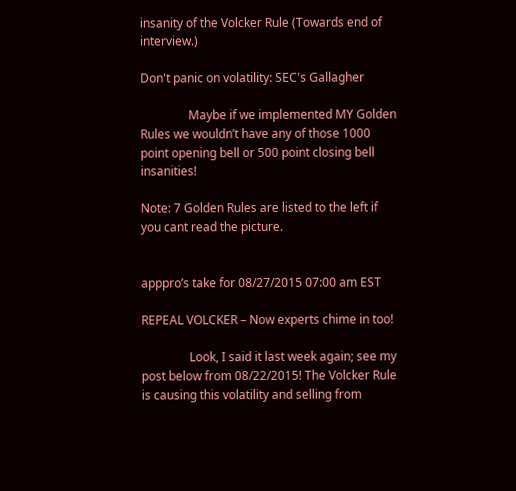insanity of the Volcker Rule (Towards end of interview.)

Don't panic on volatility: SEC's Gallagher

                Maybe if we implemented MY Golden Rules we wouldn’t have any of those 1000 point opening bell or 500 point closing bell insanities!

Note: 7 Golden Rules are listed to the left if you cant read the picture.


apppro’s take for 08/27/2015 07:00 am EST

REPEAL VOLCKER – Now experts chime in too!

                Look, I said it last week again; see my post below from 08/22/2015! The Volcker Rule is causing this volatility and selling from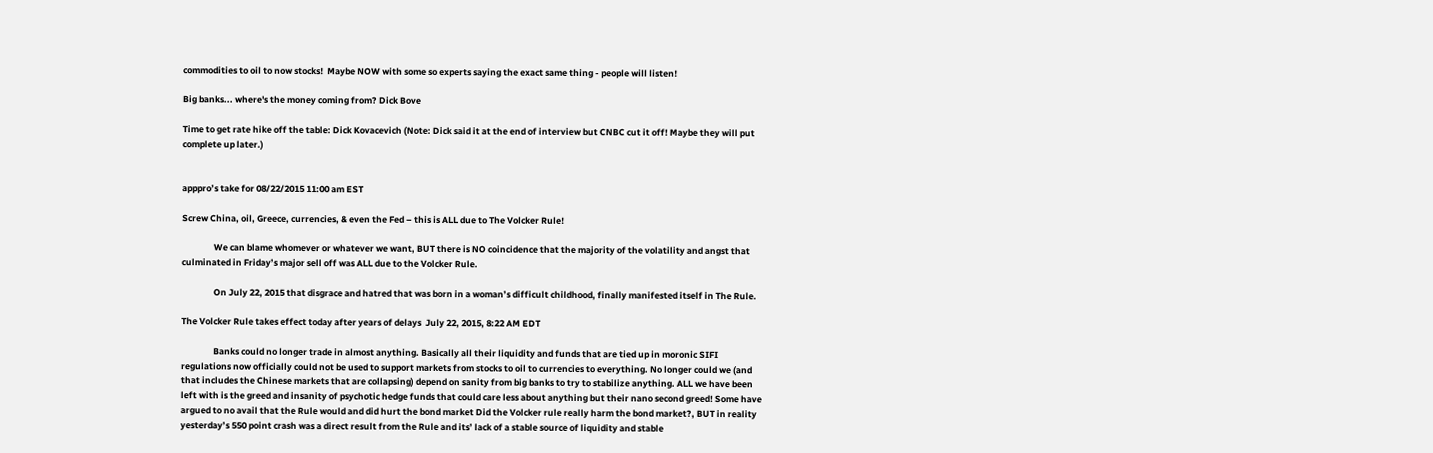commodities to oil to now stocks!  Maybe NOW with some so experts saying the exact same thing - people will listen!

Big banks... where's the money coming from? Dick Bove

Time to get rate hike off the table: Dick Kovacevich (Note: Dick said it at the end of interview but CNBC cut it off! Maybe they will put complete up later.)


apppro’s take for 08/22/2015 11:00 am EST

Screw China, oil, Greece, currencies, & even the Fed – this is ALL due to The Volcker Rule!

                We can blame whomever or whatever we want, BUT there is NO coincidence that the majority of the volatility and angst that culminated in Friday’s major sell off was ALL due to the Volcker Rule.

                On July 22, 2015 that disgrace and hatred that was born in a woman’s difficult childhood, finally manifested itself in The Rule.

The Volcker Rule takes effect today after years of delays  July 22, 2015, 8:22 AM EDT

                Banks could no longer trade in almost anything. Basically all their liquidity and funds that are tied up in moronic SIFI regulations now officially could not be used to support markets from stocks to oil to currencies to everything. No longer could we (and that includes the Chinese markets that are collapsing) depend on sanity from big banks to try to stabilize anything. ALL we have been left with is the greed and insanity of psychotic hedge funds that could care less about anything but their nano second greed! Some have argued to no avail that the Rule would and did hurt the bond market Did the Volcker rule really harm the bond market?, BUT in reality yesterday’s 550 point crash was a direct result from the Rule and its’ lack of a stable source of liquidity and stable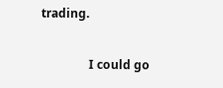trading.

                I could go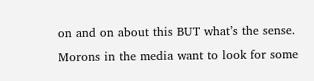on and on about this BUT what’s the sense. Morons in the media want to look for some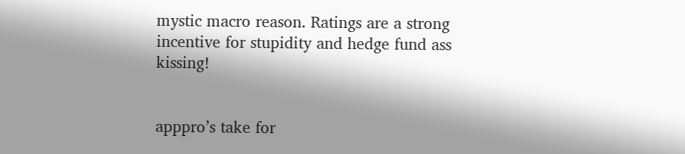mystic macro reason. Ratings are a strong incentive for stupidity and hedge fund ass kissing!


apppro’s take for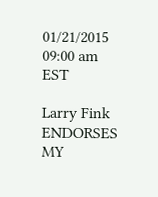01/21/2015 09:00 am EST

Larry Fink ENDORSES MY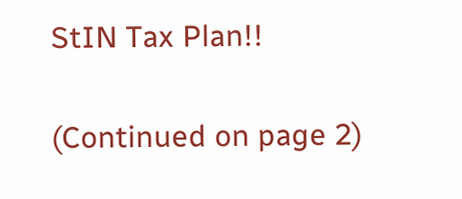StIN Tax Plan!!

(Continued on page 2)